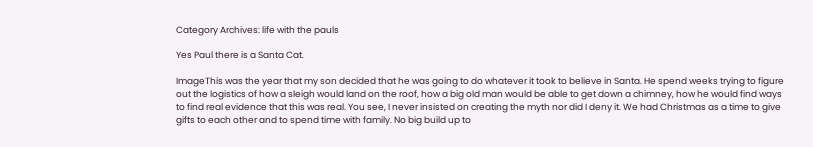Category Archives: life with the pauls

Yes Paul there is a Santa Cat.

ImageThis was the year that my son decided that he was going to do whatever it took to believe in Santa. He spend weeks trying to figure out the logistics of how a sleigh would land on the roof, how a big old man would be able to get down a chimney, how he would find ways to find real evidence that this was real. You see, I never insisted on creating the myth nor did I deny it. We had Christmas as a time to give gifts to each other and to spend time with family. No big build up to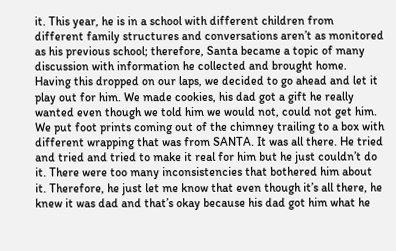it. This year, he is in a school with different children from different family structures and conversations aren’t as monitored as his previous school; therefore, Santa became a topic of many discussion with information he collected and brought home. Having this dropped on our laps, we decided to go ahead and let it play out for him. We made cookies, his dad got a gift he really wanted even though we told him we would not, could not get him. We put foot prints coming out of the chimney trailing to a box with different wrapping that was from SANTA. It was all there. He tried and tried and tried to make it real for him but he just couldn’t do it. There were too many inconsistencies that bothered him about it. Therefore, he just let me know that even though it’s all there, he knew it was dad and that’s okay because his dad got him what he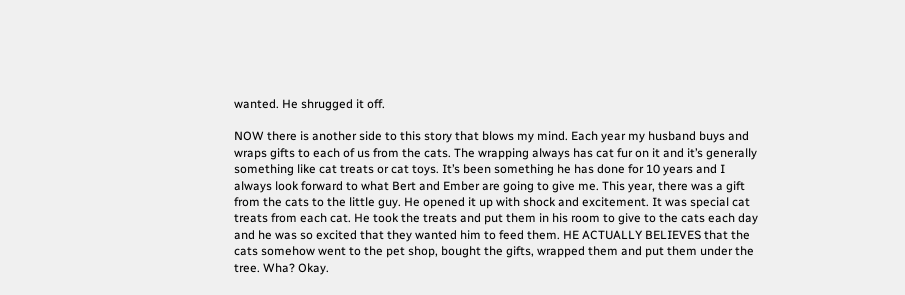wanted. He shrugged it off.

NOW there is another side to this story that blows my mind. Each year my husband buys and wraps gifts to each of us from the cats. The wrapping always has cat fur on it and it’s generally something like cat treats or cat toys. It’s been something he has done for 10 years and I always look forward to what Bert and Ember are going to give me. This year, there was a gift from the cats to the little guy. He opened it up with shock and excitement. It was special cat treats from each cat. He took the treats and put them in his room to give to the cats each day and he was so excited that they wanted him to feed them. HE ACTUALLY BELIEVES that the cats somehow went to the pet shop, bought the gifts, wrapped them and put them under the tree. Wha? Okay.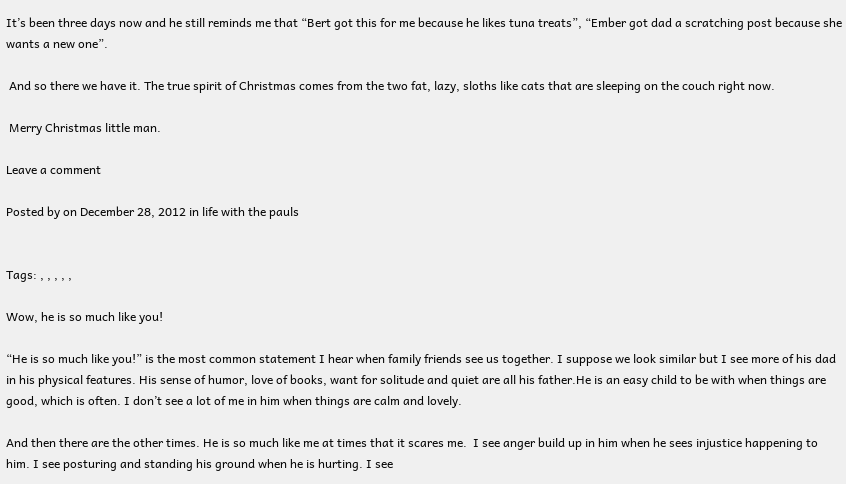It’s been three days now and he still reminds me that “Bert got this for me because he likes tuna treats”, “Ember got dad a scratching post because she wants a new one”.

 And so there we have it. The true spirit of Christmas comes from the two fat, lazy, sloths like cats that are sleeping on the couch right now.

 Merry Christmas little man.

Leave a comment

Posted by on December 28, 2012 in life with the pauls


Tags: , , , , ,

Wow, he is so much like you!

“He is so much like you!” is the most common statement I hear when family friends see us together. I suppose we look similar but I see more of his dad in his physical features. His sense of humor, love of books, want for solitude and quiet are all his father.He is an easy child to be with when things are good, which is often. I don’t see a lot of me in him when things are calm and lovely.

And then there are the other times. He is so much like me at times that it scares me.  I see anger build up in him when he sees injustice happening to him. I see posturing and standing his ground when he is hurting. I see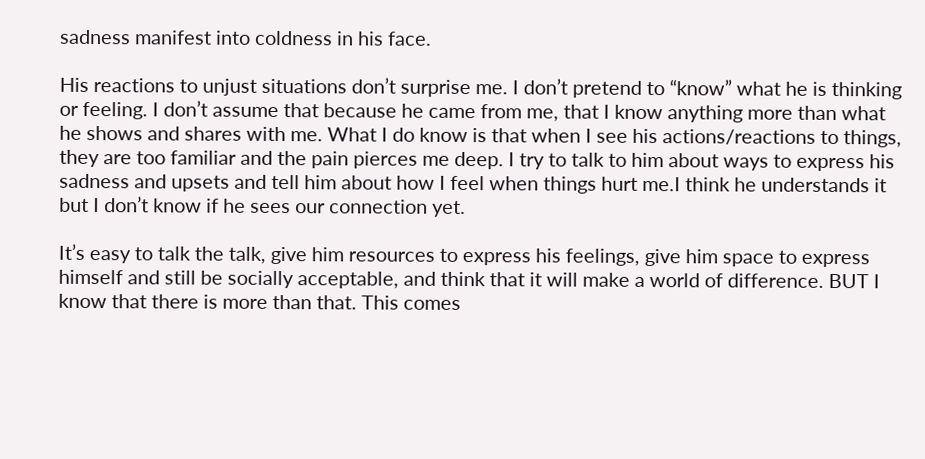sadness manifest into coldness in his face.

His reactions to unjust situations don’t surprise me. I don’t pretend to “know” what he is thinking or feeling. I don’t assume that because he came from me, that I know anything more than what he shows and shares with me. What I do know is that when I see his actions/reactions to things, they are too familiar and the pain pierces me deep. I try to talk to him about ways to express his sadness and upsets and tell him about how I feel when things hurt me.I think he understands it but I don’t know if he sees our connection yet.

It’s easy to talk the talk, give him resources to express his feelings, give him space to express himself and still be socially acceptable, and think that it will make a world of difference. BUT I know that there is more than that. This comes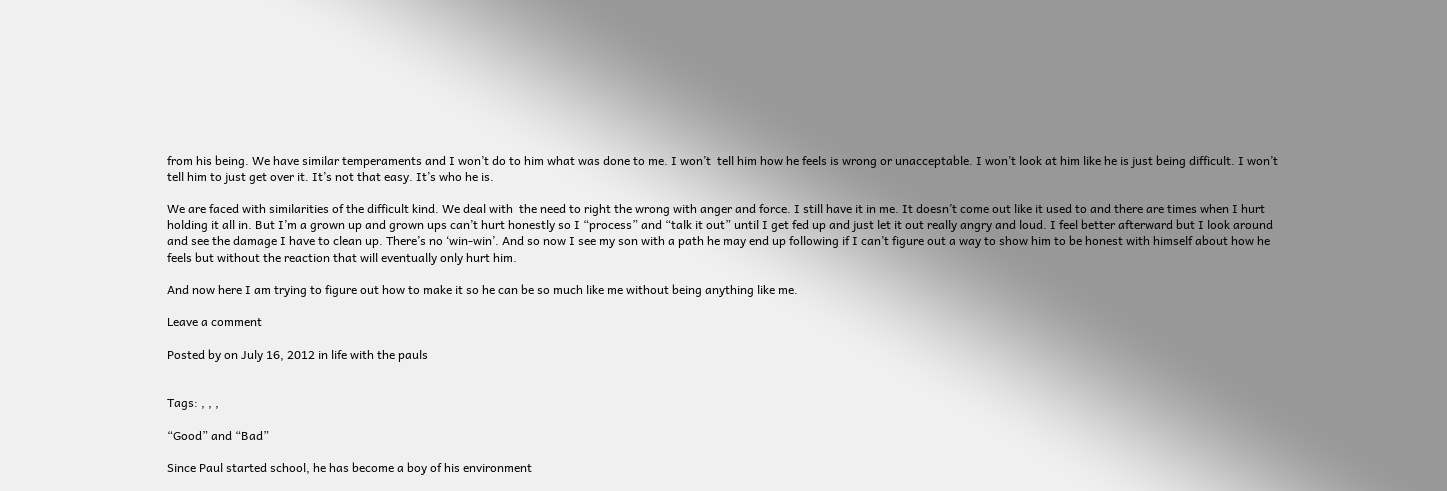from his being. We have similar temperaments and I won’t do to him what was done to me. I won’t  tell him how he feels is wrong or unacceptable. I won’t look at him like he is just being difficult. I won’t tell him to just get over it. It’s not that easy. It’s who he is.

We are faced with similarities of the difficult kind. We deal with  the need to right the wrong with anger and force. I still have it in me. It doesn’t come out like it used to and there are times when I hurt holding it all in. But I’m a grown up and grown ups can’t hurt honestly so I “process” and “talk it out” until I get fed up and just let it out really angry and loud. I feel better afterward but I look around and see the damage I have to clean up. There’s no ‘win-win’. And so now I see my son with a path he may end up following if I can’t figure out a way to show him to be honest with himself about how he feels but without the reaction that will eventually only hurt him.

And now here I am trying to figure out how to make it so he can be so much like me without being anything like me.

Leave a comment

Posted by on July 16, 2012 in life with the pauls


Tags: , , ,

“Good” and “Bad”

Since Paul started school, he has become a boy of his environment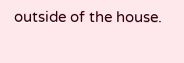outside of the house.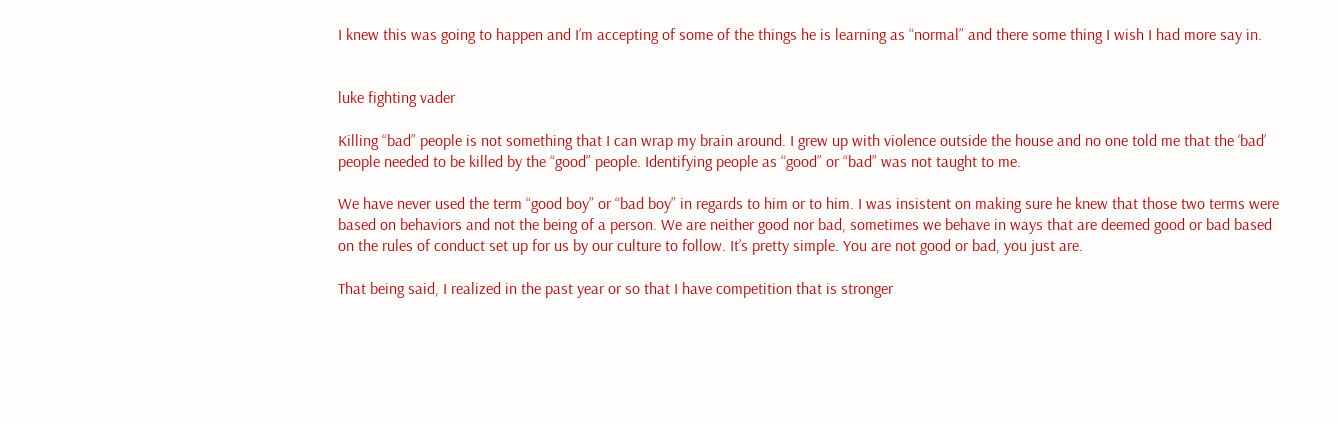I knew this was going to happen and I’m accepting of some of the things he is learning as “normal” and there some thing I wish I had more say in.


luke fighting vader

Killing “bad” people is not something that I can wrap my brain around. I grew up with violence outside the house and no one told me that the ‘bad’ people needed to be killed by the “good” people. Identifying people as “good” or “bad” was not taught to me.

We have never used the term “good boy” or “bad boy” in regards to him or to him. I was insistent on making sure he knew that those two terms were based on behaviors and not the being of a person. We are neither good nor bad, sometimes we behave in ways that are deemed good or bad based on the rules of conduct set up for us by our culture to follow. It’s pretty simple. You are not good or bad, you just are.

That being said, I realized in the past year or so that I have competition that is stronger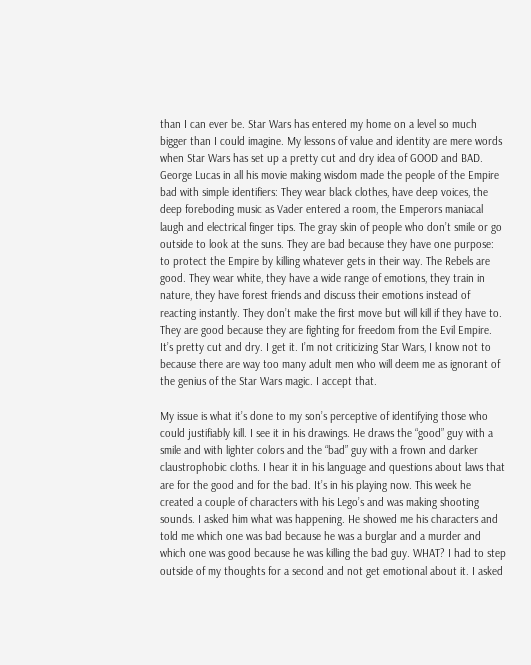than I can ever be. Star Wars has entered my home on a level so much bigger than I could imagine. My lessons of value and identity are mere words when Star Wars has set up a pretty cut and dry idea of GOOD and BAD. George Lucas in all his movie making wisdom made the people of the Empire bad with simple identifiers: They wear black clothes, have deep voices, the deep foreboding music as Vader entered a room, the Emperors maniacal laugh and electrical finger tips. The gray skin of people who don’t smile or go outside to look at the suns. They are bad because they have one purpose: to protect the Empire by killing whatever gets in their way. The Rebels are good. They wear white, they have a wide range of emotions, they train in nature, they have forest friends and discuss their emotions instead of reacting instantly. They don’t make the first move but will kill if they have to. They are good because they are fighting for freedom from the Evil Empire. It’s pretty cut and dry. I get it. I’m not criticizing Star Wars, I know not to because there are way too many adult men who will deem me as ignorant of the genius of the Star Wars magic. I accept that.

My issue is what it’s done to my son’s perceptive of identifying those who could justifiably kill. I see it in his drawings. He draws the “good” guy with a smile and with lighter colors and the “bad” guy with a frown and darker claustrophobic cloths. I hear it in his language and questions about laws that are for the good and for the bad. It’s in his playing now. This week he created a couple of characters with his Lego’s and was making shooting sounds. I asked him what was happening. He showed me his characters and told me which one was bad because he was a burglar and a murder and which one was good because he was killing the bad guy. WHAT? I had to step outside of my thoughts for a second and not get emotional about it. I asked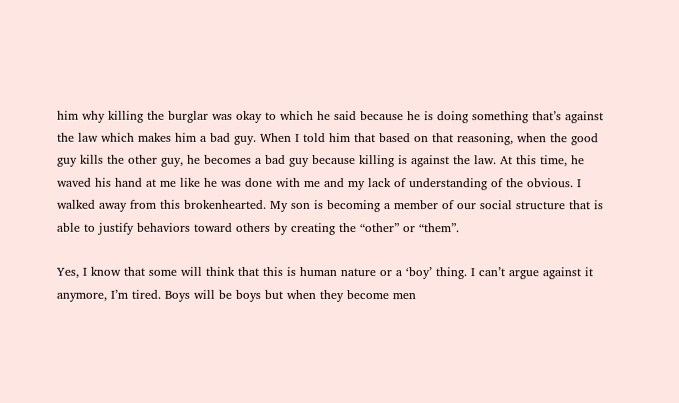him why killing the burglar was okay to which he said because he is doing something that’s against the law which makes him a bad guy. When I told him that based on that reasoning, when the good guy kills the other guy, he becomes a bad guy because killing is against the law. At this time, he waved his hand at me like he was done with me and my lack of understanding of the obvious. I walked away from this brokenhearted. My son is becoming a member of our social structure that is able to justify behaviors toward others by creating the “other” or “them”.

Yes, I know that some will think that this is human nature or a ‘boy’ thing. I can’t argue against it anymore, I’m tired. Boys will be boys but when they become men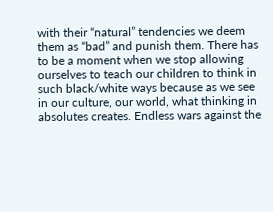with their “natural” tendencies we deem them as “bad” and punish them. There has to be a moment when we stop allowing ourselves to teach our children to think in such black/white ways because as we see in our culture, our world, what thinking in absolutes creates. Endless wars against the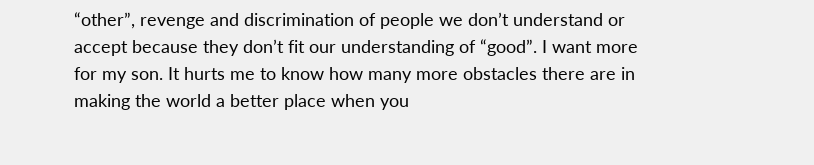“other”, revenge and discrimination of people we don’t understand or accept because they don’t fit our understanding of “good”. I want more for my son. It hurts me to know how many more obstacles there are in making the world a better place when you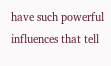have such powerful influences that tell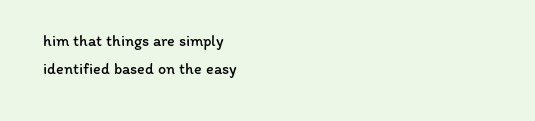him that things are simply identified based on the easy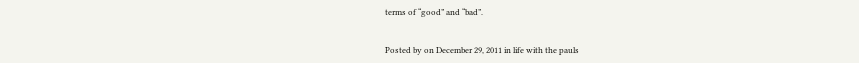terms of “good” and “bad”.


Posted by on December 29, 2011 in life with the pauls